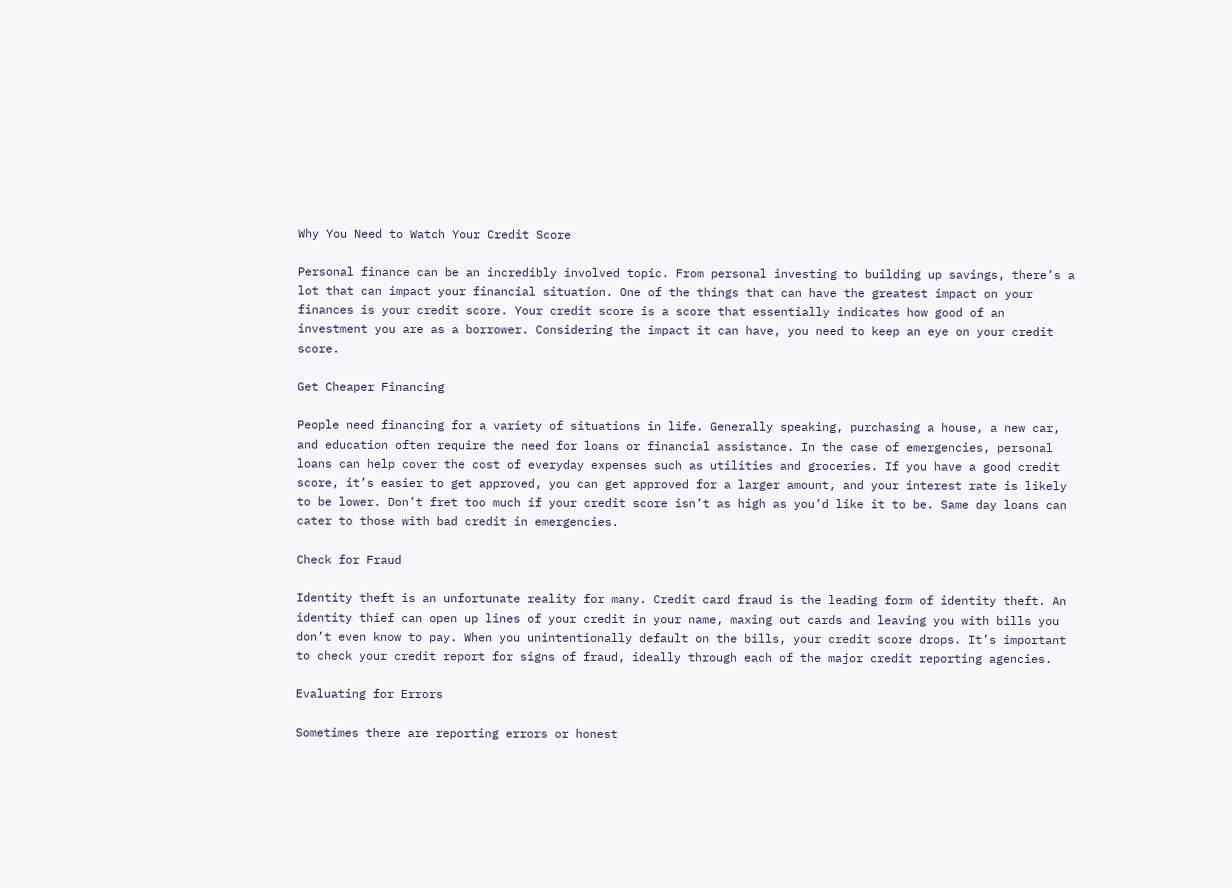Why You Need to Watch Your Credit Score

Personal finance can be an incredibly involved topic. From personal investing to building up savings, there’s a lot that can impact your financial situation. One of the things that can have the greatest impact on your finances is your credit score. Your credit score is a score that essentially indicates how good of an investment you are as a borrower. Considering the impact it can have, you need to keep an eye on your credit score.

Get Cheaper Financing

People need financing for a variety of situations in life. Generally speaking, purchasing a house, a new car, and education often require the need for loans or financial assistance. In the case of emergencies, personal loans can help cover the cost of everyday expenses such as utilities and groceries. If you have a good credit score, it’s easier to get approved, you can get approved for a larger amount, and your interest rate is likely to be lower. Don’t fret too much if your credit score isn’t as high as you’d like it to be. Same day loans can cater to those with bad credit in emergencies.

Check for Fraud

Identity theft is an unfortunate reality for many. Credit card fraud is the leading form of identity theft. An identity thief can open up lines of your credit in your name, maxing out cards and leaving you with bills you don’t even know to pay. When you unintentionally default on the bills, your credit score drops. It’s important to check your credit report for signs of fraud, ideally through each of the major credit reporting agencies.

Evaluating for Errors

Sometimes there are reporting errors or honest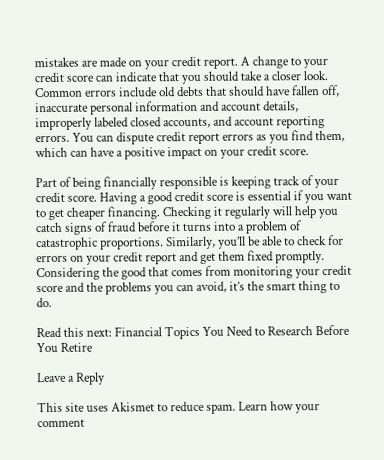mistakes are made on your credit report. A change to your credit score can indicate that you should take a closer look. Common errors include old debts that should have fallen off, inaccurate personal information and account details, improperly labeled closed accounts, and account reporting errors. You can dispute credit report errors as you find them, which can have a positive impact on your credit score.

Part of being financially responsible is keeping track of your credit score. Having a good credit score is essential if you want to get cheaper financing. Checking it regularly will help you catch signs of fraud before it turns into a problem of catastrophic proportions. Similarly, you’ll be able to check for errors on your credit report and get them fixed promptly. Considering the good that comes from monitoring your credit score and the problems you can avoid, it’s the smart thing to do.

Read this next: Financial Topics You Need to Research Before You Retire

Leave a Reply

This site uses Akismet to reduce spam. Learn how your comment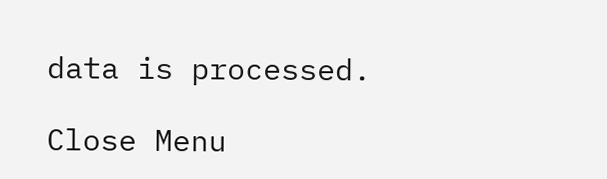data is processed.

Close Menu